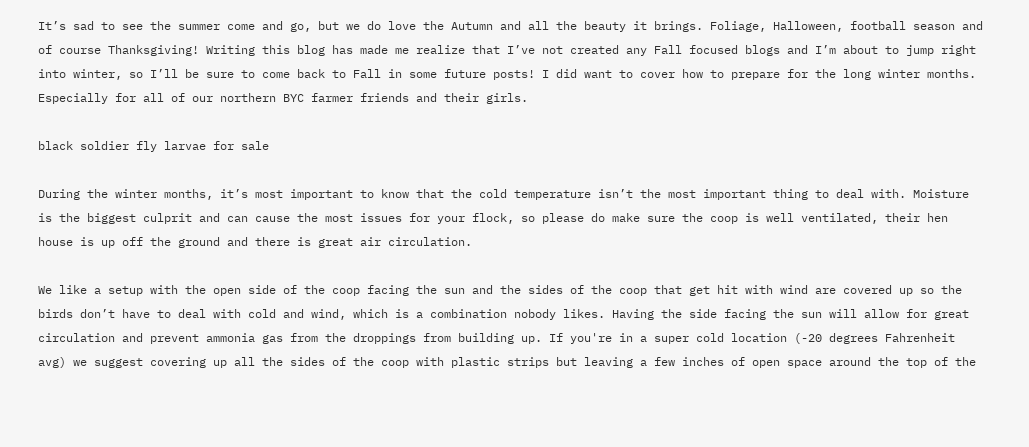It’s sad to see the summer come and go, but we do love the Autumn and all the beauty it brings. Foliage, Halloween, football season and of course Thanksgiving! Writing this blog has made me realize that I’ve not created any Fall focused blogs and I’m about to jump right into winter, so I’ll be sure to come back to Fall in some future posts! I did want to cover how to prepare for the long winter months. Especially for all of our northern BYC farmer friends and their girls.

black soldier fly larvae for sale

During the winter months, it’s most important to know that the cold temperature isn’t the most important thing to deal with. Moisture is the biggest culprit and can cause the most issues for your flock, so please do make sure the coop is well ventilated, their hen house is up off the ground and there is great air circulation.

We like a setup with the open side of the coop facing the sun and the sides of the coop that get hit with wind are covered up so the birds don’t have to deal with cold and wind, which is a combination nobody likes. Having the side facing the sun will allow for great circulation and prevent ammonia gas from the droppings from building up. If you're in a super cold location (-20 degrees Fahrenheit avg) we suggest covering up all the sides of the coop with plastic strips but leaving a few inches of open space around the top of the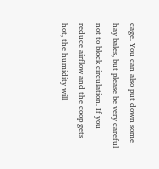cage. You can also put down some hay bales, but please be very careful not to block circulation. If you reduce airflow and the coop gets hot, the humidity will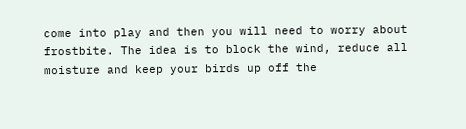come into play and then you will need to worry about frostbite. The idea is to block the wind, reduce all moisture and keep your birds up off the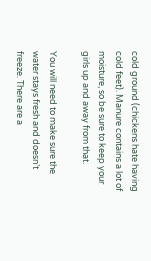cold ground (chickens hate having cold feet). Manure contains a lot of moisture, so be sure to keep your girls up and away from that.

You will need to make sure the water stays fresh and doesn’t freeze. There are a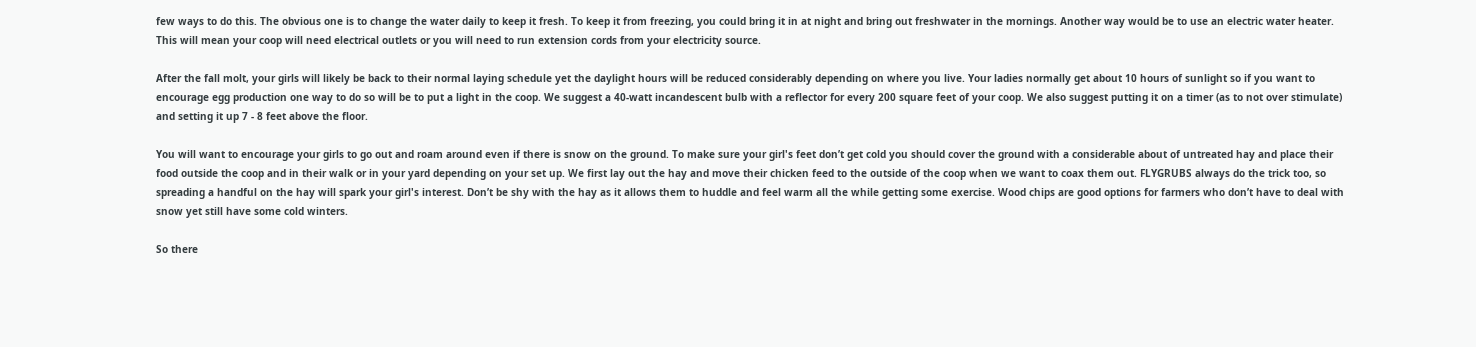few ways to do this. The obvious one is to change the water daily to keep it fresh. To keep it from freezing, you could bring it in at night and bring out freshwater in the mornings. Another way would be to use an electric water heater. This will mean your coop will need electrical outlets or you will need to run extension cords from your electricity source.

After the fall molt, your girls will likely be back to their normal laying schedule yet the daylight hours will be reduced considerably depending on where you live. Your ladies normally get about 10 hours of sunlight so if you want to encourage egg production one way to do so will be to put a light in the coop. We suggest a 40-watt incandescent bulb with a reflector for every 200 square feet of your coop. We also suggest putting it on a timer (as to not over stimulate) and setting it up 7 - 8 feet above the floor.

You will want to encourage your girls to go out and roam around even if there is snow on the ground. To make sure your girl's feet don’t get cold you should cover the ground with a considerable about of untreated hay and place their food outside the coop and in their walk or in your yard depending on your set up. We first lay out the hay and move their chicken feed to the outside of the coop when we want to coax them out. FLYGRUBS always do the trick too, so spreading a handful on the hay will spark your girl's interest. Don’t be shy with the hay as it allows them to huddle and feel warm all the while getting some exercise. Wood chips are good options for farmers who don’t have to deal with snow yet still have some cold winters.

So there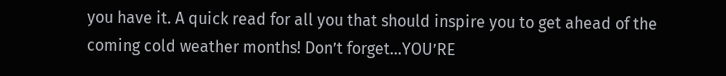you have it. A quick read for all you that should inspire you to get ahead of the coming cold weather months! Don’t forget...YOU’RE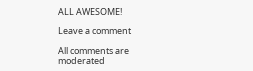ALL AWESOME!

Leave a comment

All comments are moderated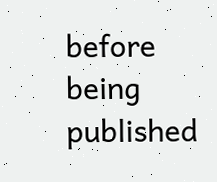before being published